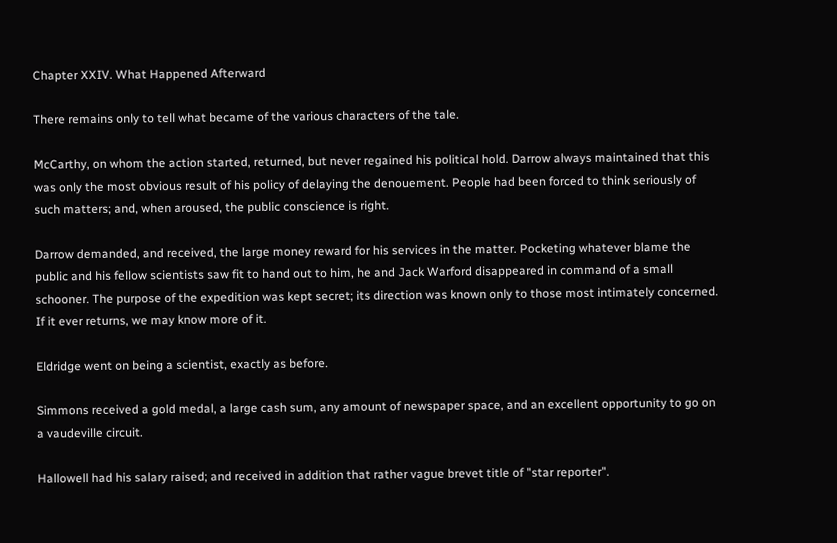Chapter XXIV. What Happened Afterward

There remains only to tell what became of the various characters of the tale.

McCarthy, on whom the action started, returned, but never regained his political hold. Darrow always maintained that this was only the most obvious result of his policy of delaying the denouement. People had been forced to think seriously of such matters; and, when aroused, the public conscience is right.

Darrow demanded, and received, the large money reward for his services in the matter. Pocketing whatever blame the public and his fellow scientists saw fit to hand out to him, he and Jack Warford disappeared in command of a small schooner. The purpose of the expedition was kept secret; its direction was known only to those most intimately concerned. If it ever returns, we may know more of it.

Eldridge went on being a scientist, exactly as before.

Simmons received a gold medal, a large cash sum, any amount of newspaper space, and an excellent opportunity to go on a vaudeville circuit.

Hallowell had his salary raised; and received in addition that rather vague brevet title of "star reporter".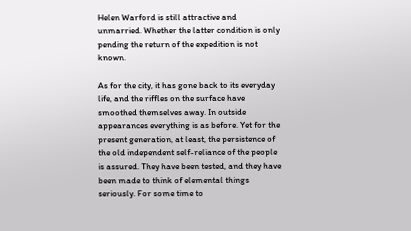Helen Warford is still attractive and unmarried. Whether the latter condition is only pending the return of the expedition is not known.

As for the city, it has gone back to its everyday life, and the riffles on the surface have smoothed themselves away. In outside appearances everything is as before. Yet for the present generation, at least, the persistence of the old independent self-reliance of the people is assured. They have been tested, and they have been made to think of elemental things seriously. For some time to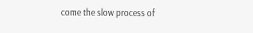come the slow process of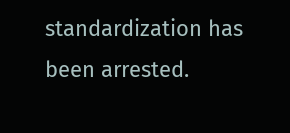standardization has been arrested.